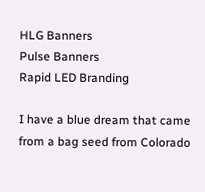HLG Banners
Pulse Banners
Rapid LED Branding

I have a blue dream that came from a bag seed from Colorado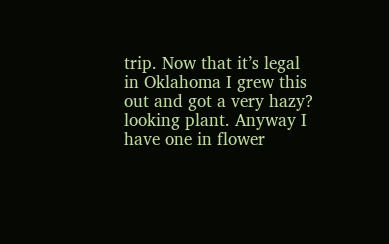trip. Now that it’s legal in Oklahoma I grew this out and got a very hazy? looking plant. Anyway I have one in flower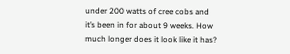under 200 watts of cree cobs and it’s been in for about 9 weeks. How much longer does it look like it has?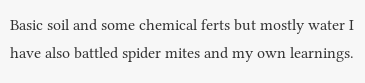Basic soil and some chemical ferts but mostly water I have also battled spider mites and my own learnings.